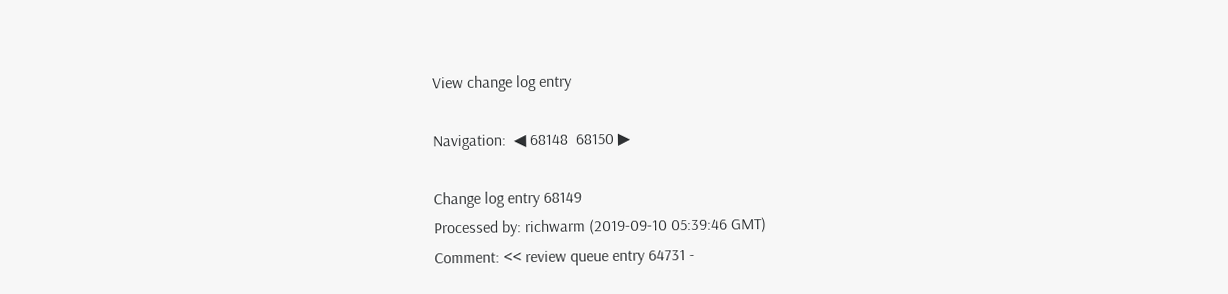View change log entry

Navigation:  ◀ 68148  68150 ▶

Change log entry 68149
Processed by: richwarm (2019-09-10 05:39:46 GMT)
Comment: << review queue entry 64731 -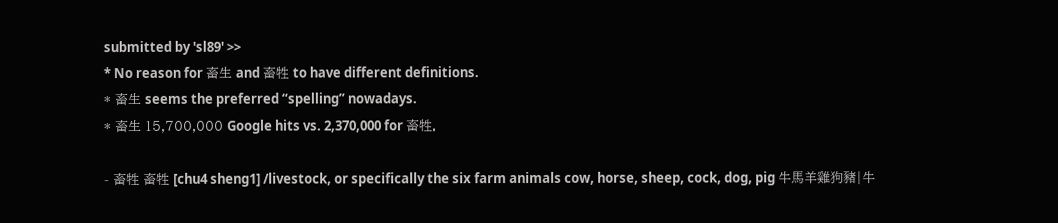submitted by 'sl89' >>
* No reason for 畜生 and 畜牲 to have different definitions.
* 畜生 seems the preferred “spelling” nowadays.
* 畜生 15,700,000 Google hits vs. 2,370,000 for 畜牲.

- 畜牲 畜牲 [chu4 sheng1] /livestock, or specifically the six farm animals cow, horse, sheep, cock, dog, pig 牛馬羊雞狗豬|牛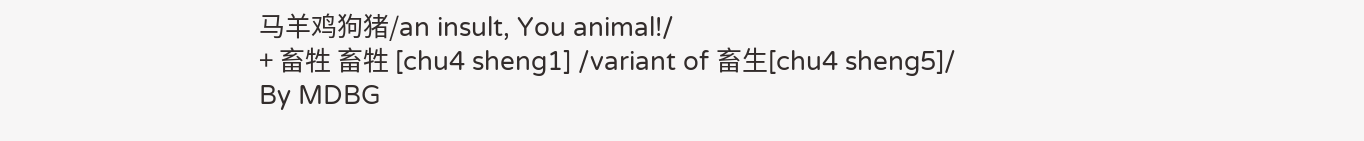马羊鸡狗猪/an insult, You animal!/
+ 畜牲 畜牲 [chu4 sheng1] /variant of 畜生[chu4 sheng5]/
By MDBG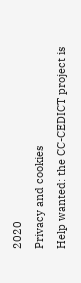2020
Privacy and cookies
Help wanted: the CC-CEDICT project is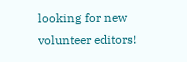looking for new volunteer editors!